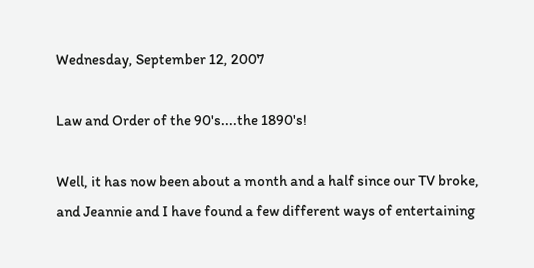Wednesday, September 12, 2007

Law and Order of the 90's....the 1890's!

Well, it has now been about a month and a half since our TV broke, and Jeannie and I have found a few different ways of entertaining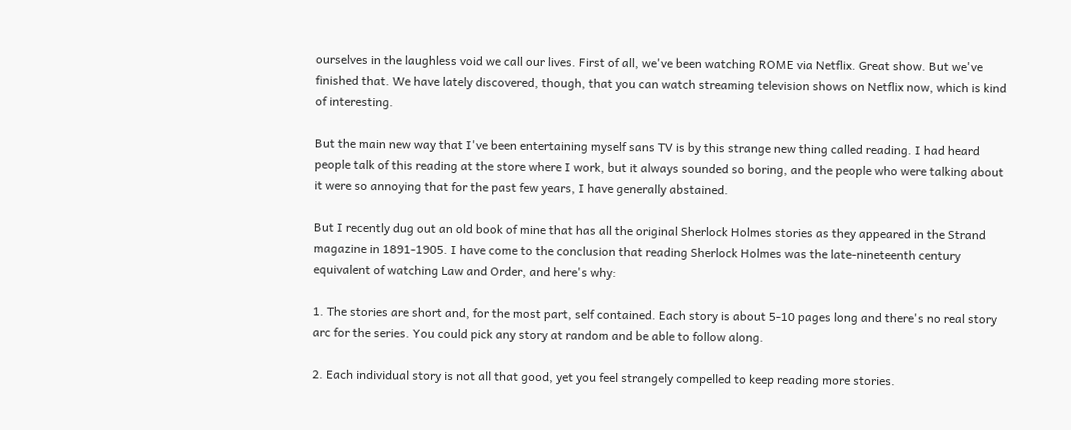ourselves in the laughless void we call our lives. First of all, we've been watching ROME via Netflix. Great show. But we've finished that. We have lately discovered, though, that you can watch streaming television shows on Netflix now, which is kind of interesting.

But the main new way that I've been entertaining myself sans TV is by this strange new thing called reading. I had heard people talk of this reading at the store where I work, but it always sounded so boring, and the people who were talking about it were so annoying that for the past few years, I have generally abstained.

But I recently dug out an old book of mine that has all the original Sherlock Holmes stories as they appeared in the Strand magazine in 1891-1905. I have come to the conclusion that reading Sherlock Holmes was the late-nineteenth century equivalent of watching Law and Order, and here's why:

1. The stories are short and, for the most part, self contained. Each story is about 5-10 pages long and there's no real story arc for the series. You could pick any story at random and be able to follow along.

2. Each individual story is not all that good, yet you feel strangely compelled to keep reading more stories.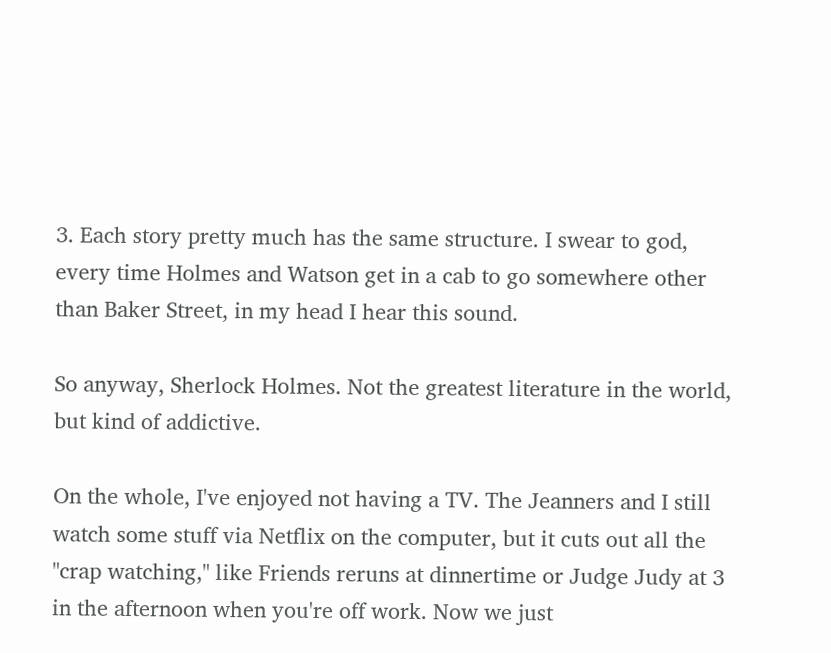3. Each story pretty much has the same structure. I swear to god, every time Holmes and Watson get in a cab to go somewhere other than Baker Street, in my head I hear this sound.

So anyway, Sherlock Holmes. Not the greatest literature in the world, but kind of addictive.

On the whole, I've enjoyed not having a TV. The Jeanners and I still watch some stuff via Netflix on the computer, but it cuts out all the "crap watching," like Friends reruns at dinnertime or Judge Judy at 3 in the afternoon when you're off work. Now we just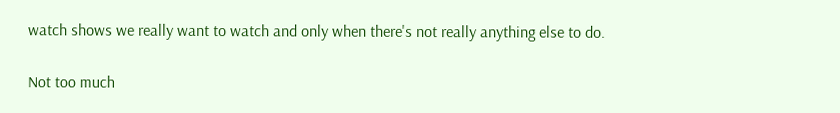watch shows we really want to watch and only when there's not really anything else to do.

Not too much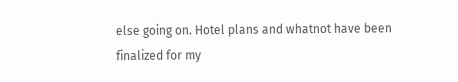else going on. Hotel plans and whatnot have been finalized for my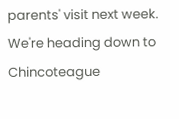parents' visit next week. We're heading down to Chincoteague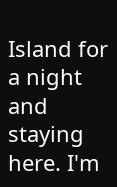Island for a night and staying here. I'm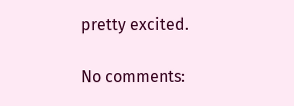pretty excited.

No comments: